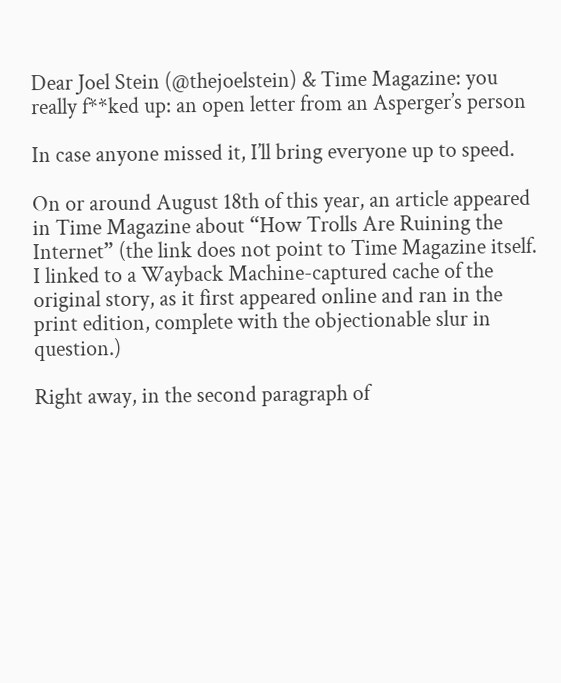Dear Joel Stein (@thejoelstein) & Time Magazine: you really f**ked up: an open letter from an Asperger’s person

In case anyone missed it, I’ll bring everyone up to speed.

On or around August 18th of this year, an article appeared in Time Magazine about “How Trolls Are Ruining the Internet” (the link does not point to Time Magazine itself.  I linked to a Wayback Machine-captured cache of the original story, as it first appeared online and ran in the print edition, complete with the objectionable slur in question.)

Right away, in the second paragraph of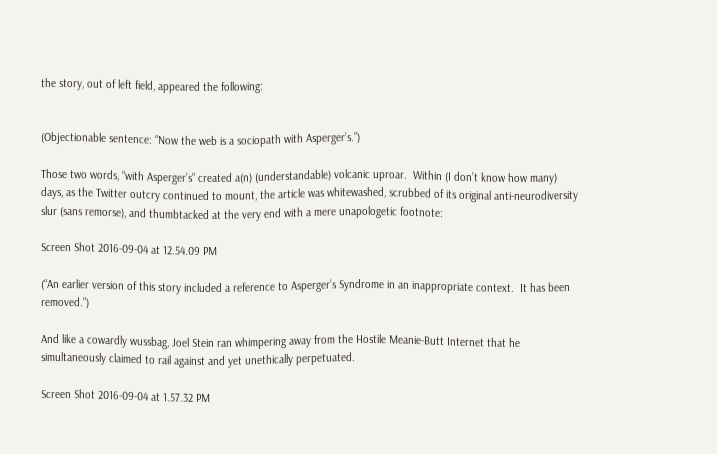the story, out of left field, appeared the following:


(Objectionable sentence: “Now the web is a sociopath with Asperger’s.”)

Those two words, “with Asperger’s” created a(n) (understandable) volcanic uproar.  Within (I don’t know how many) days, as the Twitter outcry continued to mount, the article was whitewashed, scrubbed of its original anti-neurodiversity slur (sans remorse), and thumbtacked at the very end with a mere unapologetic footnote:

Screen Shot 2016-09-04 at 12.54.09 PM

(“An earlier version of this story included a reference to Asperger’s Syndrome in an inappropriate context.  It has been removed.”)

And like a cowardly wussbag, Joel Stein ran whimpering away from the Hostile Meanie-Butt Internet that he simultaneously claimed to rail against and yet unethically perpetuated.

Screen Shot 2016-09-04 at 1.57.32 PM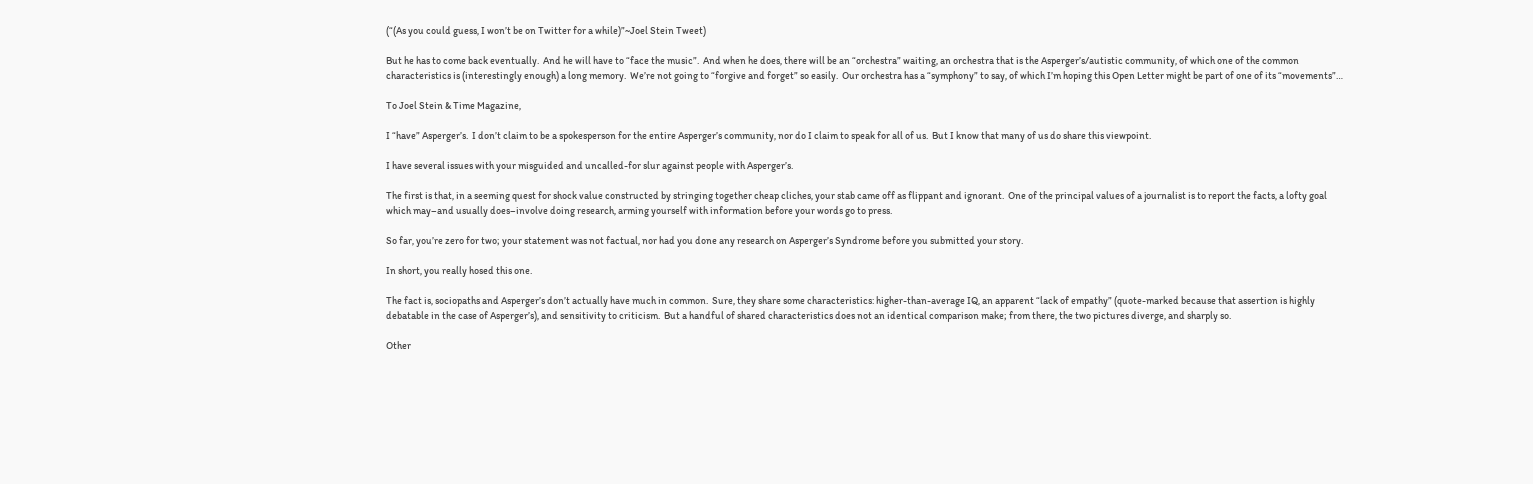(“(As you could guess, I won’t be on Twitter for a while)”~Joel Stein Tweet)

But he has to come back eventually.  And he will have to “face the music”.  And when he does, there will be an “orchestra” waiting, an orchestra that is the Asperger’s/autistic community, of which one of the common characteristics is (interestingly enough) a long memory.  We’re not going to “forgive and forget” so easily.  Our orchestra has a “symphony” to say, of which I’m hoping this Open Letter might be part of one of its “movements”…

To Joel Stein & Time Magazine,

I “have” Asperger’s.  I don’t claim to be a spokesperson for the entire Asperger’s community, nor do I claim to speak for all of us.  But I know that many of us do share this viewpoint.

I have several issues with your misguided and uncalled-for slur against people with Asperger’s.

The first is that, in a seeming quest for shock value constructed by stringing together cheap cliches, your stab came off as flippant and ignorant.  One of the principal values of a journalist is to report the facts, a lofty goal which may–and usually does–involve doing research, arming yourself with information before your words go to press.

So far, you’re zero for two; your statement was not factual, nor had you done any research on Asperger’s Syndrome before you submitted your story.

In short, you really hosed this one.

The fact is, sociopaths and Asperger’s don’t actually have much in common.  Sure, they share some characteristics: higher-than-average IQ, an apparent “lack of empathy” (quote-marked because that assertion is highly debatable in the case of Asperger’s), and sensitivity to criticism.  But a handful of shared characteristics does not an identical comparison make; from there, the two pictures diverge, and sharply so.

Other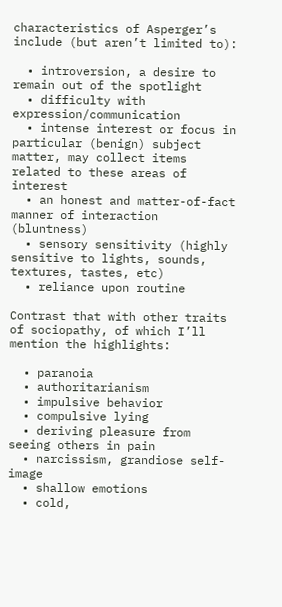characteristics of Asperger’s include (but aren’t limited to):

  • introversion, a desire to remain out of the spotlight
  • difficulty with expression/communication
  • intense interest or focus in particular (benign) subject matter, may collect items related to these areas of interest
  • an honest and matter-of-fact manner of interaction (bluntness)
  • sensory sensitivity (highly sensitive to lights, sounds, textures, tastes, etc)
  • reliance upon routine

Contrast that with other traits of sociopathy, of which I’ll mention the highlights:

  • paranoia
  • authoritarianism
  • impulsive behavior
  • compulsive lying
  • deriving pleasure from seeing others in pain
  • narcissism, grandiose self-image
  • shallow emotions
  • cold,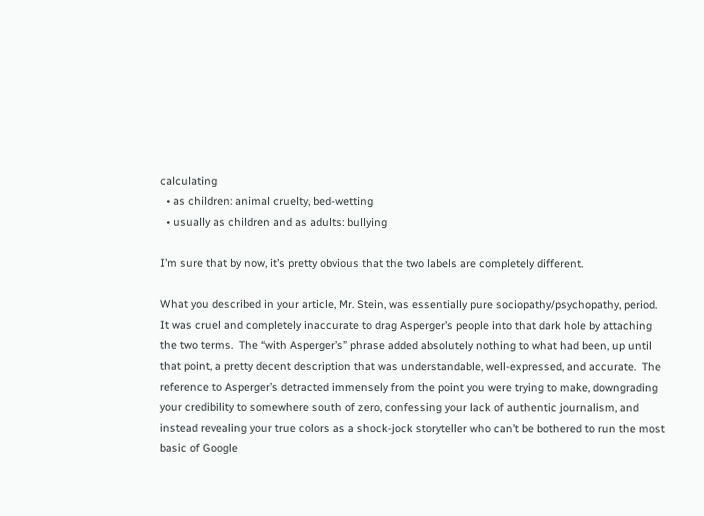calculating
  • as children: animal cruelty, bed-wetting
  • usually as children and as adults: bullying

I’m sure that by now, it’s pretty obvious that the two labels are completely different.

What you described in your article, Mr. Stein, was essentially pure sociopathy/psychopathy, period.  It was cruel and completely inaccurate to drag Asperger’s people into that dark hole by attaching the two terms.  The “with Asperger’s” phrase added absolutely nothing to what had been, up until that point, a pretty decent description that was understandable, well-expressed, and accurate.  The reference to Asperger’s detracted immensely from the point you were trying to make, downgrading your credibility to somewhere south of zero, confessing your lack of authentic journalism, and instead revealing your true colors as a shock-jock storyteller who can’t be bothered to run the most basic of Google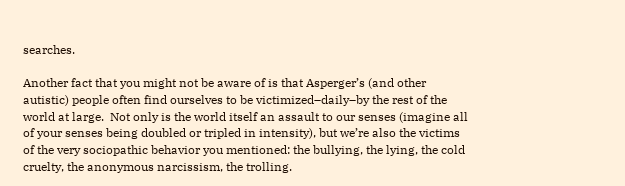searches.

Another fact that you might not be aware of is that Asperger’s (and other autistic) people often find ourselves to be victimized–daily–by the rest of the world at large.  Not only is the world itself an assault to our senses (imagine all of your senses being doubled or tripled in intensity), but we’re also the victims of the very sociopathic behavior you mentioned: the bullying, the lying, the cold cruelty, the anonymous narcissism, the trolling.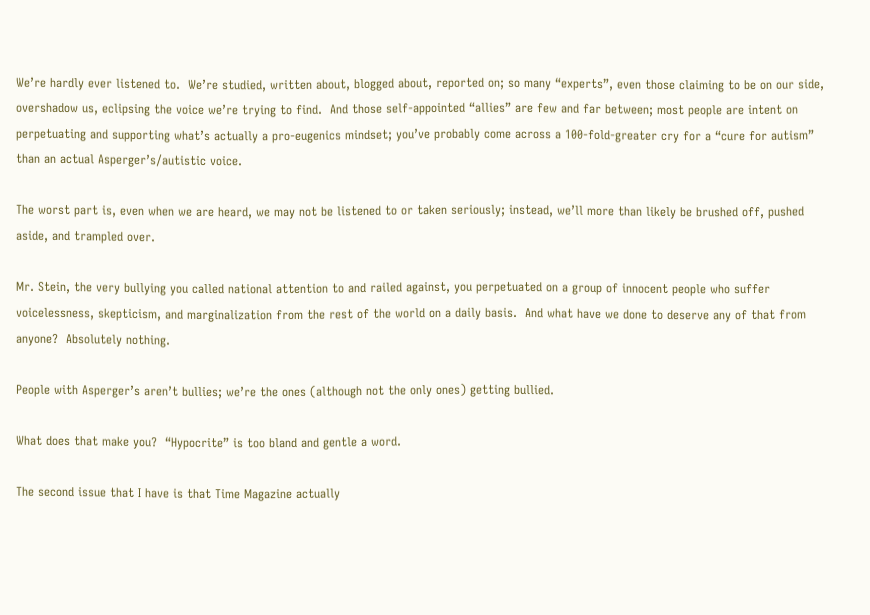We’re hardly ever listened to.  We’re studied, written about, blogged about, reported on; so many “experts”, even those claiming to be on our side, overshadow us, eclipsing the voice we’re trying to find.  And those self-appointed “allies” are few and far between; most people are intent on perpetuating and supporting what’s actually a pro-eugenics mindset; you’ve probably come across a 100-fold-greater cry for a “cure for autism” than an actual Asperger’s/autistic voice.

The worst part is, even when we are heard, we may not be listened to or taken seriously; instead, we’ll more than likely be brushed off, pushed aside, and trampled over.

Mr. Stein, the very bullying you called national attention to and railed against, you perpetuated on a group of innocent people who suffer voicelessness, skepticism, and marginalization from the rest of the world on a daily basis.  And what have we done to deserve any of that from anyone?  Absolutely nothing.

People with Asperger’s aren’t bullies; we’re the ones (although not the only ones) getting bullied.

What does that make you?  “Hypocrite” is too bland and gentle a word.

The second issue that I have is that Time Magazine actually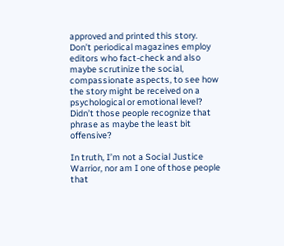approved and printed this story.  Don’t periodical magazines employ editors who fact-check and also maybe scrutinize the social, compassionate aspects, to see how the story might be received on a psychological or emotional level?  Didn’t those people recognize that phrase as maybe the least bit offensive?

In truth, I’m not a Social Justice Warrior, nor am I one of those people that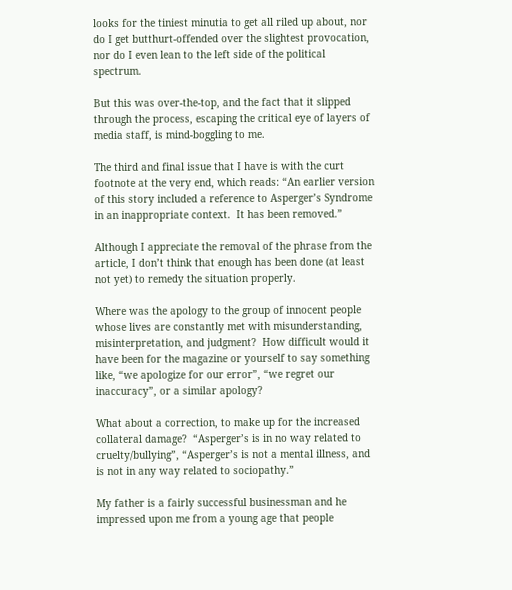looks for the tiniest minutia to get all riled up about, nor do I get butthurt-offended over the slightest provocation, nor do I even lean to the left side of the political spectrum.

But this was over-the-top, and the fact that it slipped through the process, escaping the critical eye of layers of media staff, is mind-boggling to me.

The third and final issue that I have is with the curt footnote at the very end, which reads: “An earlier version of this story included a reference to Asperger’s Syndrome in an inappropriate context.  It has been removed.”

Although I appreciate the removal of the phrase from the article, I don’t think that enough has been done (at least not yet) to remedy the situation properly.

Where was the apology to the group of innocent people whose lives are constantly met with misunderstanding, misinterpretation, and judgment?  How difficult would it have been for the magazine or yourself to say something like, “we apologize for our error”, “we regret our inaccuracy”, or a similar apology?

What about a correction, to make up for the increased collateral damage?  “Asperger’s is in no way related to cruelty/bullying”, “Asperger’s is not a mental illness, and is not in any way related to sociopathy.”

My father is a fairly successful businessman and he impressed upon me from a young age that people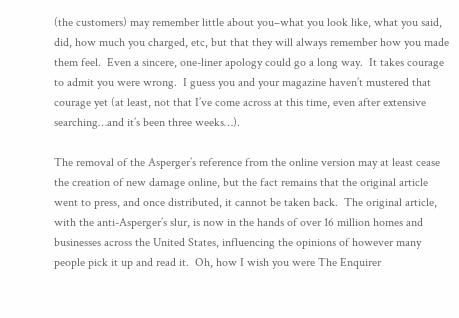(the customers) may remember little about you–what you look like, what you said, did, how much you charged, etc, but that they will always remember how you made them feel.  Even a sincere, one-liner apology could go a long way.  It takes courage to admit you were wrong.  I guess you and your magazine haven’t mustered that courage yet (at least, not that I’ve come across at this time, even after extensive searching…and it’s been three weeks…).

The removal of the Asperger’s reference from the online version may at least cease the creation of new damage online, but the fact remains that the original article went to press, and once distributed, it cannot be taken back.  The original article, with the anti-Asperger’s slur, is now in the hands of over 16 million homes and businesses across the United States, influencing the opinions of however many people pick it up and read it.  Oh, how I wish you were The Enquirer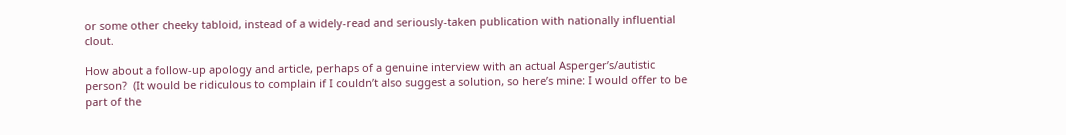or some other cheeky tabloid, instead of a widely-read and seriously-taken publication with nationally influential clout.

How about a follow-up apology and article, perhaps of a genuine interview with an actual Asperger’s/autistic person?  (It would be ridiculous to complain if I couldn’t also suggest a solution, so here’s mine: I would offer to be part of the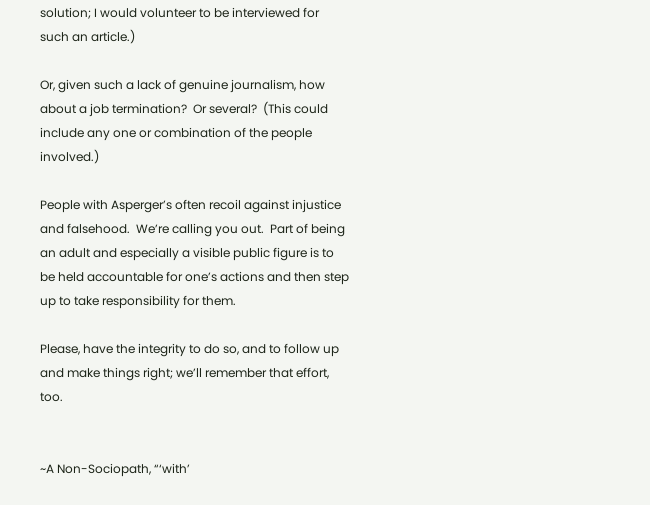solution; I would volunteer to be interviewed for such an article.)

Or, given such a lack of genuine journalism, how about a job termination?  Or several?  (This could include any one or combination of the people involved.)

People with Asperger’s often recoil against injustice and falsehood.  We’re calling you out.  Part of being an adult and especially a visible public figure is to be held accountable for one’s actions and then step up to take responsibility for them.

Please, have the integrity to do so, and to follow up and make things right; we’ll remember that effort, too.


~A Non-Sociopath, “‘with’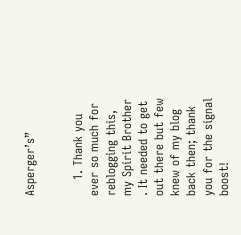Asperger’s”


    1. Thank you ever so much for reblogging this, my Spirit Brother . It needed to get out there but few knew of my blog back then; thank you for the signal boost!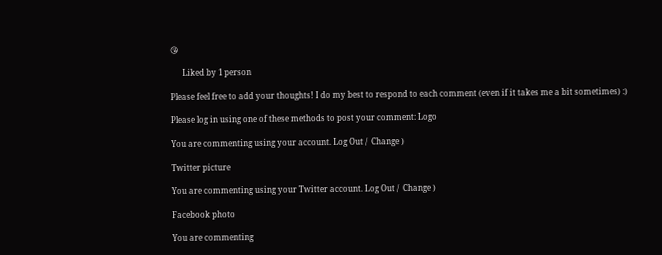😘

      Liked by 1 person

Please feel free to add your thoughts! I do my best to respond to each comment (even if it takes me a bit sometimes) :)

Please log in using one of these methods to post your comment: Logo

You are commenting using your account. Log Out /  Change )

Twitter picture

You are commenting using your Twitter account. Log Out /  Change )

Facebook photo

You are commenting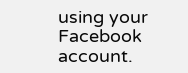using your Facebook account.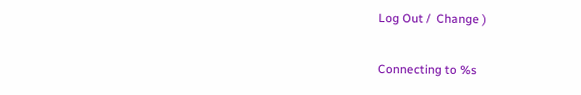Log Out /  Change )

Connecting to %s